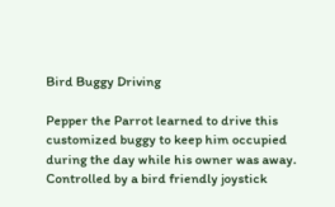Bird Buggy Driving

Pepper the Parrot learned to drive this customized buggy to keep him occupied during the day while his owner was away. Controlled by a bird friendly joystick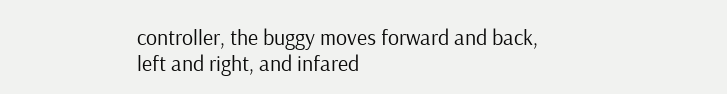controller, the buggy moves forward and back, left and right, and infared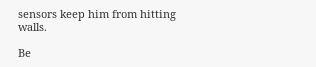sensors keep him from hitting walls.

Be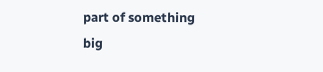part of something big